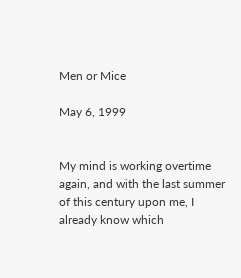Men or Mice

May 6, 1999


My mind is working overtime again, and with the last summer of this century upon me, I already know which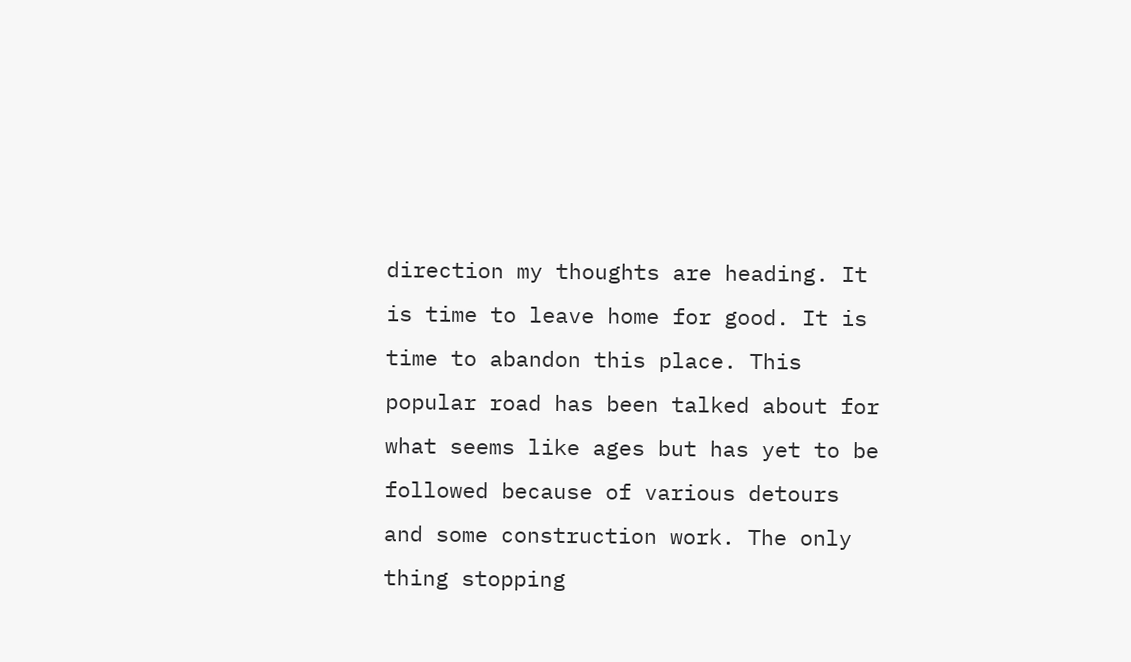direction my thoughts are heading. It is time to leave home for good. It is time to abandon this place. This popular road has been talked about for what seems like ages but has yet to be followed because of various detours and some construction work. The only thing stopping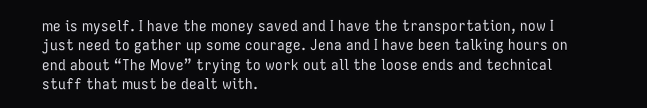me is myself. I have the money saved and I have the transportation, now I just need to gather up some courage. Jena and I have been talking hours on end about “The Move” trying to work out all the loose ends and technical stuff that must be dealt with.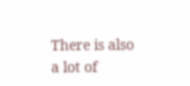There is also a lot of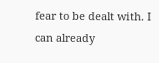fear to be dealt with. I can already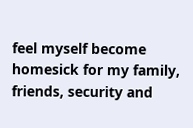feel myself become homesick for my family, friends, security and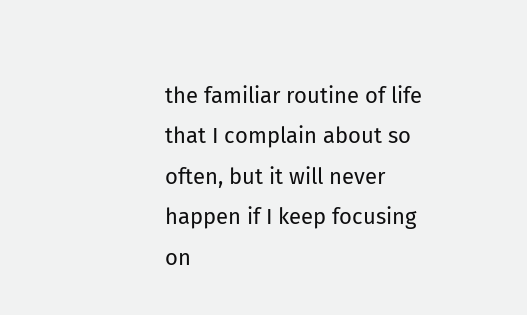the familiar routine of life that I complain about so often, but it will never happen if I keep focusing on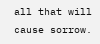all that will cause sorrow.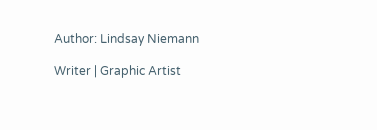Author: Lindsay Niemann

Writer | Graphic Artist